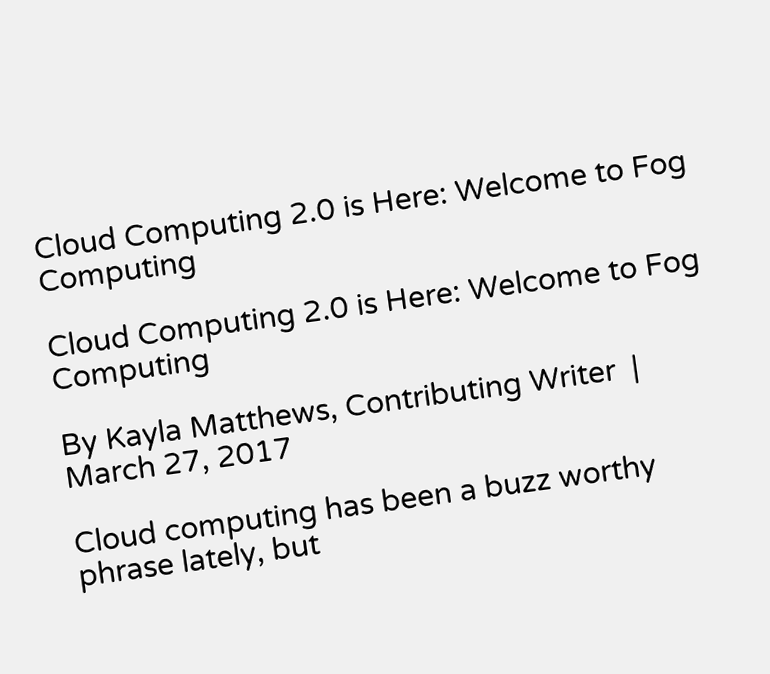Cloud Computing 2.0 is Here: Welcome to Fog Computing

Cloud Computing 2.0 is Here: Welcome to Fog Computing

By Kayla Matthews, Contributing Writer  |  March 27, 2017

Cloud computing has been a buzz worthy phrase lately, but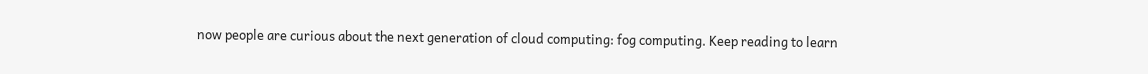now people are curious about the next generation of cloud computing: fog computing. Keep reading to learn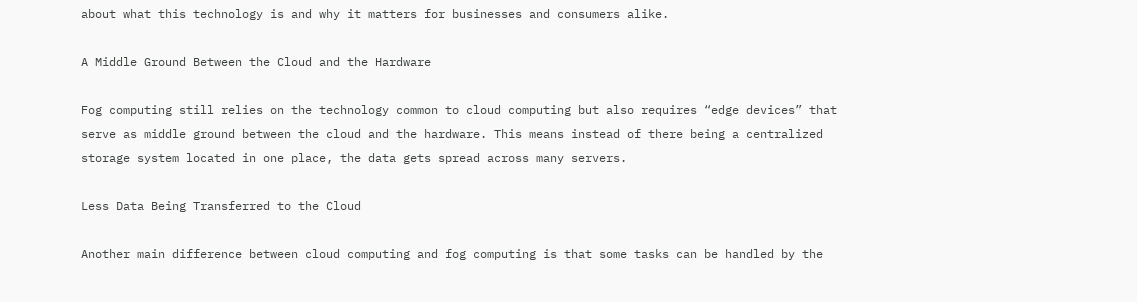about what this technology is and why it matters for businesses and consumers alike.

A Middle Ground Between the Cloud and the Hardware

Fog computing still relies on the technology common to cloud computing but also requires “edge devices” that serve as middle ground between the cloud and the hardware. This means instead of there being a centralized storage system located in one place, the data gets spread across many servers.

Less Data Being Transferred to the Cloud

Another main difference between cloud computing and fog computing is that some tasks can be handled by the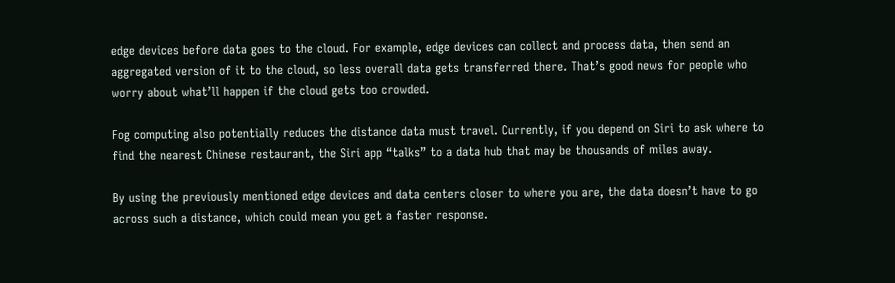edge devices before data goes to the cloud. For example, edge devices can collect and process data, then send an aggregated version of it to the cloud, so less overall data gets transferred there. That’s good news for people who worry about what’ll happen if the cloud gets too crowded.

Fog computing also potentially reduces the distance data must travel. Currently, if you depend on Siri to ask where to find the nearest Chinese restaurant, the Siri app “talks” to a data hub that may be thousands of miles away.

By using the previously mentioned edge devices and data centers closer to where you are, the data doesn’t have to go across such a distance, which could mean you get a faster response.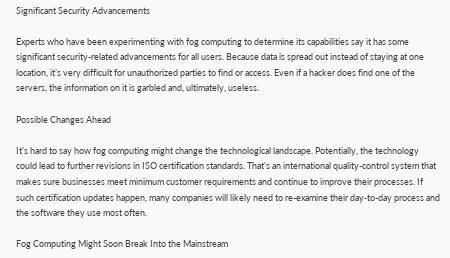Significant Security Advancements

Experts who have been experimenting with fog computing to determine its capabilities say it has some significant security-related advancements for all users. Because data is spread out instead of staying at one location, it’s very difficult for unauthorized parties to find or access. Even if a hacker does find one of the servers, the information on it is garbled and, ultimately, useless.

Possible Changes Ahead

It’s hard to say how fog computing might change the technological landscape. Potentially, the technology could lead to further revisions in ISO certification standards. That’s an international quality-control system that makes sure businesses meet minimum customer requirements and continue to improve their processes. If such certification updates happen, many companies will likely need to re-examine their day-to-day process and the software they use most often.

Fog Computing Might Soon Break Into the Mainstream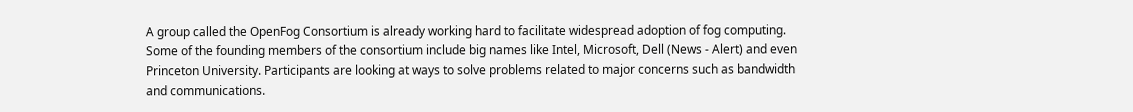A group called the OpenFog Consortium is already working hard to facilitate widespread adoption of fog computing. Some of the founding members of the consortium include big names like Intel, Microsoft, Dell (News - Alert) and even Princeton University. Participants are looking at ways to solve problems related to major concerns such as bandwidth and communications.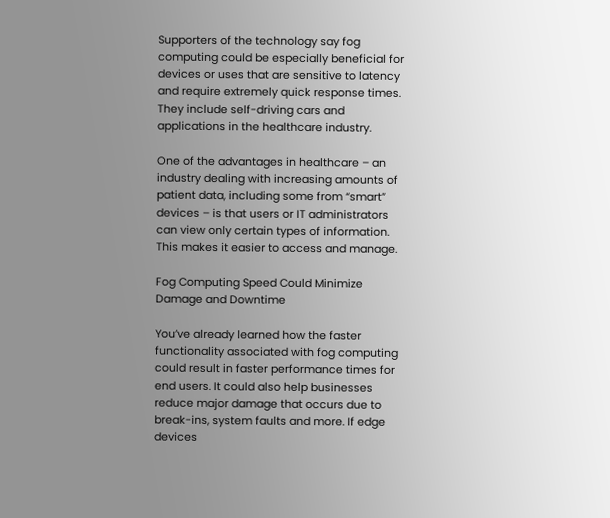Supporters of the technology say fog computing could be especially beneficial for devices or uses that are sensitive to latency and require extremely quick response times. They include self-driving cars and applications in the healthcare industry.

One of the advantages in healthcare – an industry dealing with increasing amounts of patient data, including some from “smart” devices – is that users or IT administrators can view only certain types of information. This makes it easier to access and manage.

Fog Computing Speed Could Minimize Damage and Downtime

You’ve already learned how the faster functionality associated with fog computing could result in faster performance times for end users. It could also help businesses reduce major damage that occurs due to break-ins, system faults and more. If edge devices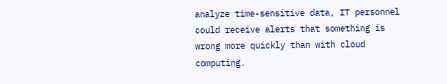analyze time-sensitive data, IT personnel could receive alerts that something is wrong more quickly than with cloud computing.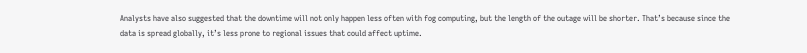Analysts have also suggested that the downtime will not only happen less often with fog computing, but the length of the outage will be shorter. That’s because since the data is spread globally, it’s less prone to regional issues that could affect uptime.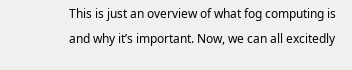This is just an overview of what fog computing is and why it’s important. Now, we can all excitedly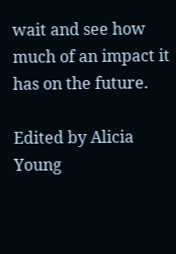wait and see how much of an impact it has on the future.

Edited by Alicia Young